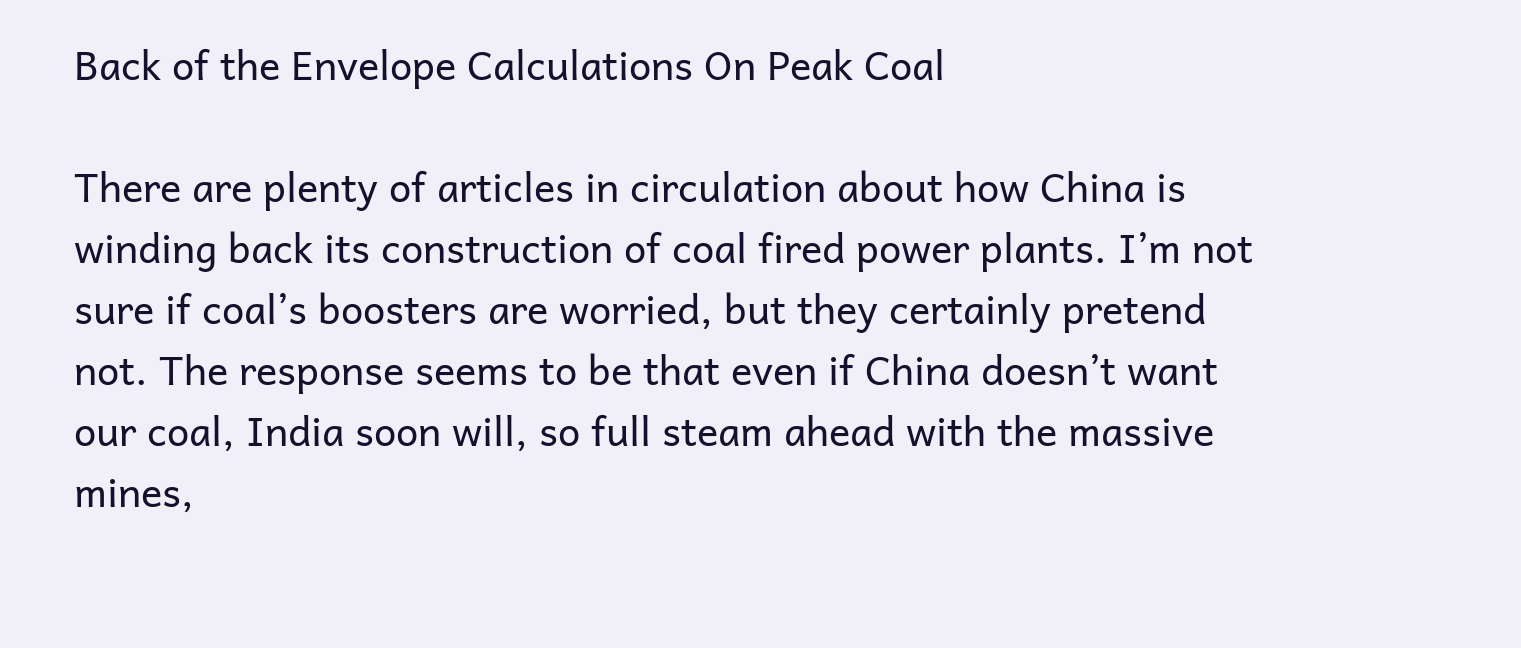Back of the Envelope Calculations On Peak Coal

There are plenty of articles in circulation about how China is winding back its construction of coal fired power plants. I’m not sure if coal’s boosters are worried, but they certainly pretend not. The response seems to be that even if China doesn’t want our coal, India soon will, so full steam ahead with the massive mines,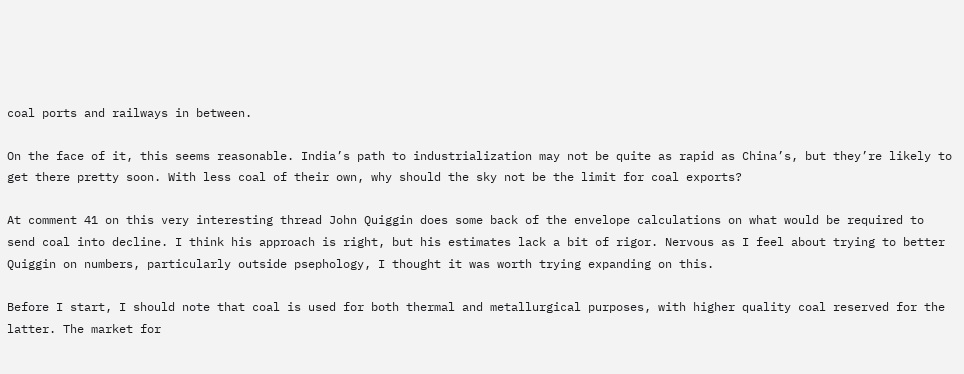coal ports and railways in between.

On the face of it, this seems reasonable. India’s path to industrialization may not be quite as rapid as China’s, but they’re likely to get there pretty soon. With less coal of their own, why should the sky not be the limit for coal exports?

At comment 41 on this very interesting thread John Quiggin does some back of the envelope calculations on what would be required to send coal into decline. I think his approach is right, but his estimates lack a bit of rigor. Nervous as I feel about trying to better Quiggin on numbers, particularly outside psephology, I thought it was worth trying expanding on this.

Before I start, I should note that coal is used for both thermal and metallurgical purposes, with higher quality coal reserved for the latter. The market for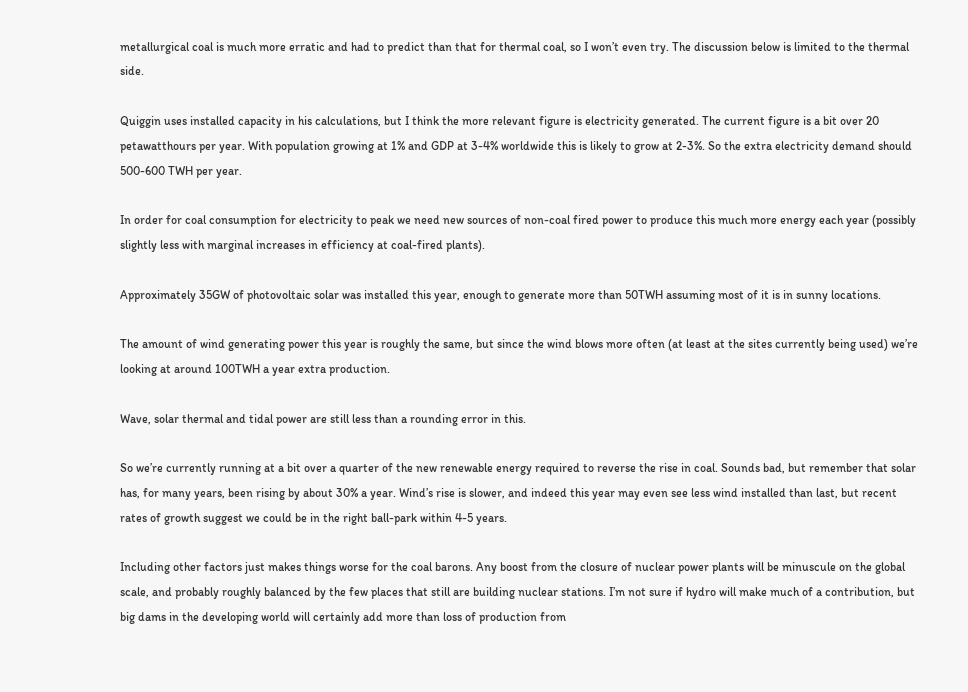metallurgical coal is much more erratic and had to predict than that for thermal coal, so I won’t even try. The discussion below is limited to the thermal side.

Quiggin uses installed capacity in his calculations, but I think the more relevant figure is electricity generated. The current figure is a bit over 20 petawatthours per year. With population growing at 1% and GDP at 3-4% worldwide this is likely to grow at 2-3%. So the extra electricity demand should 500-600 TWH per year.

In order for coal consumption for electricity to peak we need new sources of non-coal fired power to produce this much more energy each year (possibly slightly less with marginal increases in efficiency at coal-fired plants).

Approximately 35GW of photovoltaic solar was installed this year, enough to generate more than 50TWH assuming most of it is in sunny locations.

The amount of wind generating power this year is roughly the same, but since the wind blows more often (at least at the sites currently being used) we’re looking at around 100TWH a year extra production.

Wave, solar thermal and tidal power are still less than a rounding error in this.

So we’re currently running at a bit over a quarter of the new renewable energy required to reverse the rise in coal. Sounds bad, but remember that solar has, for many years, been rising by about 30% a year. Wind’s rise is slower, and indeed this year may even see less wind installed than last, but recent rates of growth suggest we could be in the right ball-park within 4-5 years.

Including other factors just makes things worse for the coal barons. Any boost from the closure of nuclear power plants will be minuscule on the global scale, and probably roughly balanced by the few places that still are building nuclear stations. I’m not sure if hydro will make much of a contribution, but big dams in the developing world will certainly add more than loss of production from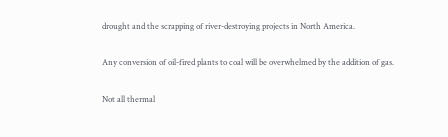drought and the scrapping of river-destroying projects in North America.

Any conversion of oil-fired plants to coal will be overwhelmed by the addition of gas.

Not all thermal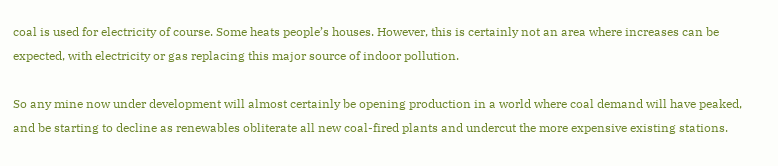coal is used for electricity of course. Some heats people’s houses. However, this is certainly not an area where increases can be expected, with electricity or gas replacing this major source of indoor pollution.

So any mine now under development will almost certainly be opening production in a world where coal demand will have peaked, and be starting to decline as renewables obliterate all new coal-fired plants and undercut the more expensive existing stations.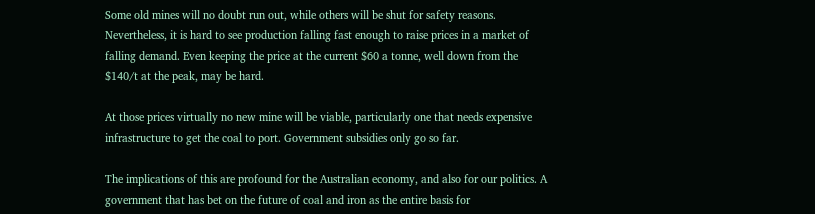Some old mines will no doubt run out, while others will be shut for safety reasons. Nevertheless, it is hard to see production falling fast enough to raise prices in a market of falling demand. Even keeping the price at the current $60 a tonne, well down from the $140/t at the peak, may be hard.

At those prices virtually no new mine will be viable, particularly one that needs expensive infrastructure to get the coal to port. Government subsidies only go so far.

The implications of this are profound for the Australian economy, and also for our politics. A government that has bet on the future of coal and iron as the entire basis for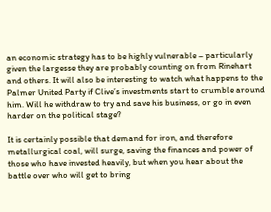an economic strategy has to be highly vulnerable – particularly given the largesse they are probably counting on from Rinehart and others. It will also be interesting to watch what happens to the Palmer United Party if Clive’s investments start to crumble around him. Will he withdraw to try and save his business, or go in even harder on the political stage?

It is certainly possible that demand for iron, and therefore metallurgical coal, will surge, saving the finances and power of those who have invested heavily, but when you hear about the battle over who will get to bring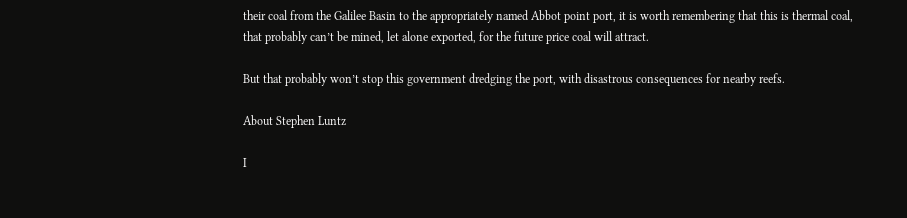their coal from the Galilee Basin to the appropriately named Abbot point port, it is worth remembering that this is thermal coal, that probably can’t be mined, let alone exported, for the future price coal will attract.

But that probably won’t stop this government dredging the port, with disastrous consequences for nearby reefs.

About Stephen Luntz

I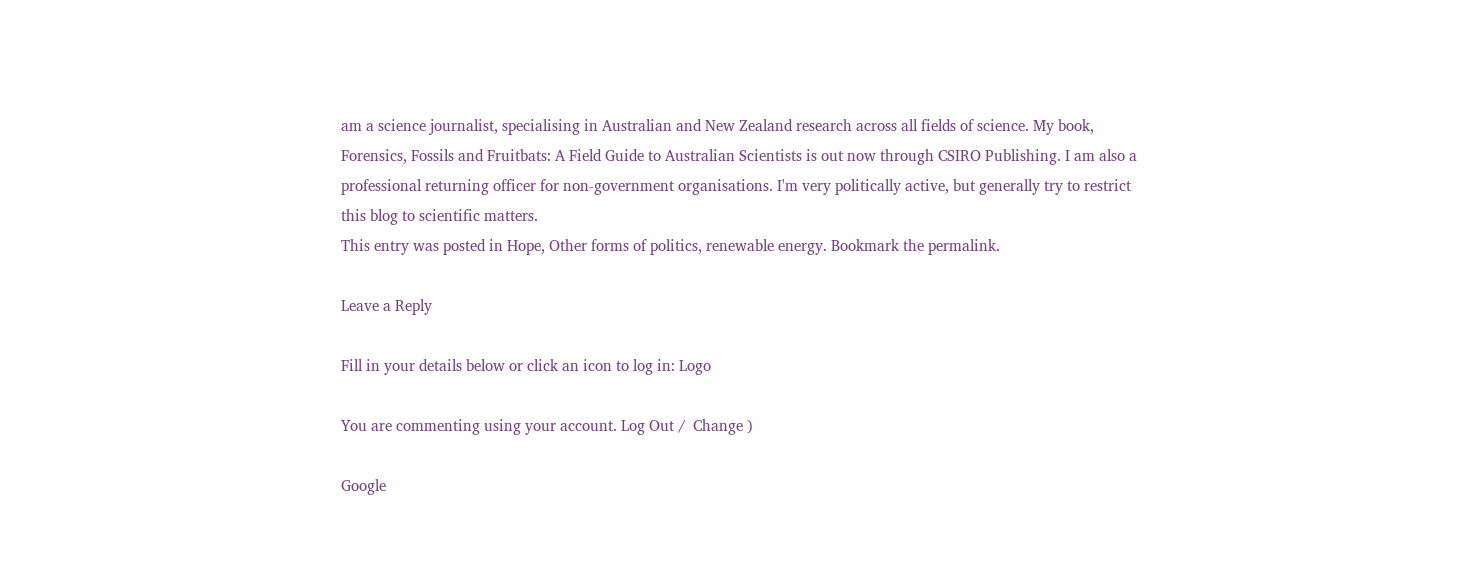am a science journalist, specialising in Australian and New Zealand research across all fields of science. My book, Forensics, Fossils and Fruitbats: A Field Guide to Australian Scientists is out now through CSIRO Publishing. I am also a professional returning officer for non-government organisations. I'm very politically active, but generally try to restrict this blog to scientific matters.
This entry was posted in Hope, Other forms of politics, renewable energy. Bookmark the permalink.

Leave a Reply

Fill in your details below or click an icon to log in: Logo

You are commenting using your account. Log Out /  Change )

Google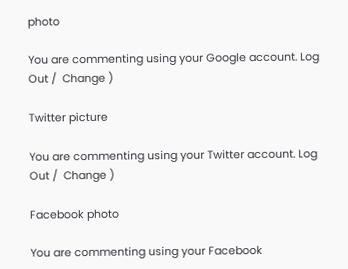photo

You are commenting using your Google account. Log Out /  Change )

Twitter picture

You are commenting using your Twitter account. Log Out /  Change )

Facebook photo

You are commenting using your Facebook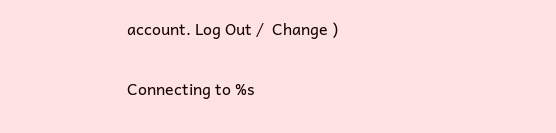account. Log Out /  Change )

Connecting to %s